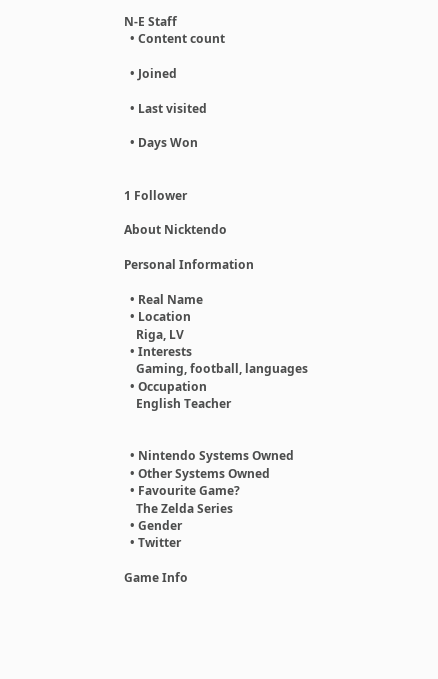N-E Staff
  • Content count

  • Joined

  • Last visited

  • Days Won


1 Follower

About Nicktendo

Personal Information

  • Real Name
  • Location
    Riga, LV
  • Interests
    Gaming, football, languages
  • Occupation
    English Teacher


  • Nintendo Systems Owned
  • Other Systems Owned
  • Favourite Game?
    The Zelda Series
  • Gender
  • Twitter

Game Info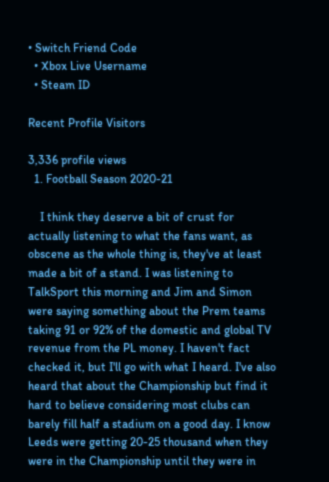• Switch Friend Code
  • Xbox Live Username
  • Steam ID

Recent Profile Visitors

3,336 profile views
  1. Football Season 2020-21

    I think they deserve a bit of crust for actually listening to what the fans want, as obscene as the whole thing is, they've at least made a bit of a stand. I was listening to TalkSport this morning and Jim and Simon were saying something about the Prem teams taking 91 or 92% of the domestic and global TV revenue from the PL money. I haven't fact checked it, but I'll go with what I heard. I've also heard that about the Championship but find it hard to believe considering most clubs can barely fill half a stadium on a good day. I know Leeds were getting 20-25 thousand when they were in the Championship until they were in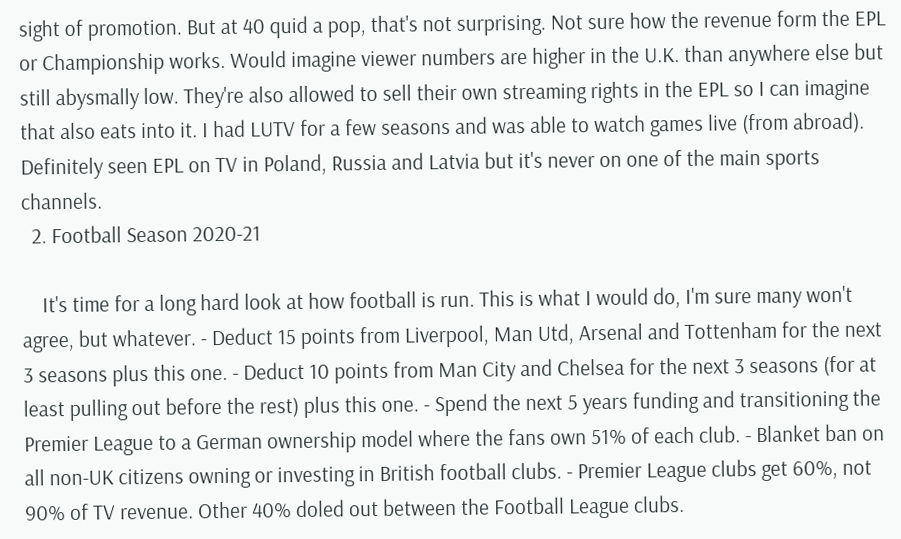sight of promotion. But at 40 quid a pop, that's not surprising. Not sure how the revenue form the EPL or Championship works. Would imagine viewer numbers are higher in the U.K. than anywhere else but still abysmally low. They're also allowed to sell their own streaming rights in the EPL so I can imagine that also eats into it. I had LUTV for a few seasons and was able to watch games live (from abroad). Definitely seen EPL on TV in Poland, Russia and Latvia but it's never on one of the main sports channels.
  2. Football Season 2020-21

    It's time for a long hard look at how football is run. This is what I would do, I'm sure many won't agree, but whatever. - Deduct 15 points from Liverpool, Man Utd, Arsenal and Tottenham for the next 3 seasons plus this one. - Deduct 10 points from Man City and Chelsea for the next 3 seasons (for at least pulling out before the rest) plus this one. - Spend the next 5 years funding and transitioning the Premier League to a German ownership model where the fans own 51% of each club. - Blanket ban on all non-UK citizens owning or investing in British football clubs. - Premier League clubs get 60%, not 90% of TV revenue. Other 40% doled out between the Football League clubs.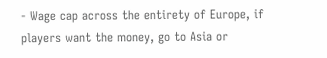- Wage cap across the entirety of Europe, if players want the money, go to Asia or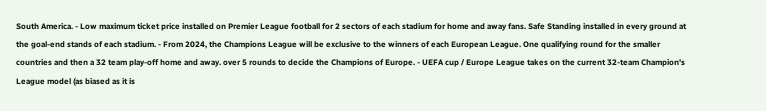South America. - Low maximum ticket price installed on Premier League football for 2 sectors of each stadium for home and away fans. Safe Standing installed in every ground at the goal-end stands of each stadium. - From 2024, the Champions League will be exclusive to the winners of each European League. One qualifying round for the smaller countries and then a 32 team play-off home and away. over 5 rounds to decide the Champions of Europe. - UEFA cup / Europe League takes on the current 32-team Champion's League model (as biased as it is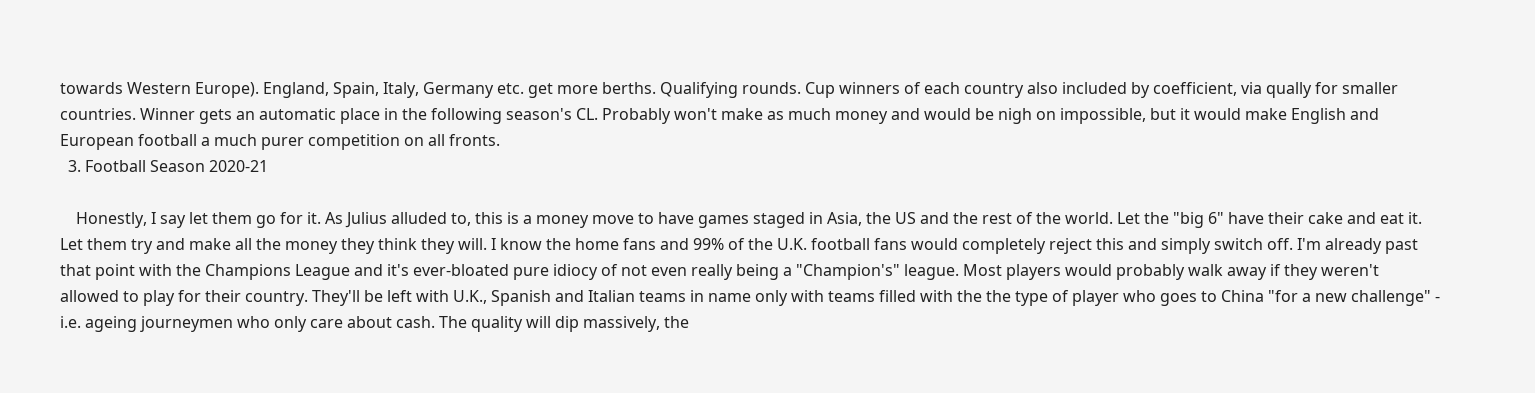towards Western Europe). England, Spain, Italy, Germany etc. get more berths. Qualifying rounds. Cup winners of each country also included by coefficient, via qually for smaller countries. Winner gets an automatic place in the following season's CL. Probably won't make as much money and would be nigh on impossible, but it would make English and European football a much purer competition on all fronts.
  3. Football Season 2020-21

    Honestly, I say let them go for it. As Julius alluded to, this is a money move to have games staged in Asia, the US and the rest of the world. Let the "big 6" have their cake and eat it. Let them try and make all the money they think they will. I know the home fans and 99% of the U.K. football fans would completely reject this and simply switch off. I'm already past that point with the Champions League and it's ever-bloated pure idiocy of not even really being a "Champion's" league. Most players would probably walk away if they weren't allowed to play for their country. They'll be left with U.K., Spanish and Italian teams in name only with teams filled with the the type of player who goes to China "for a new challenge" - i.e. ageing journeymen who only care about cash. The quality will dip massively, the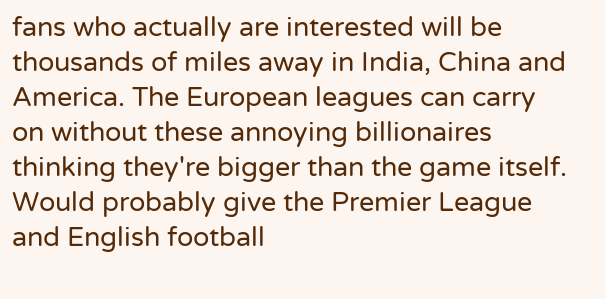fans who actually are interested will be thousands of miles away in India, China and America. The European leagues can carry on without these annoying billionaires thinking they're bigger than the game itself. Would probably give the Premier League and English football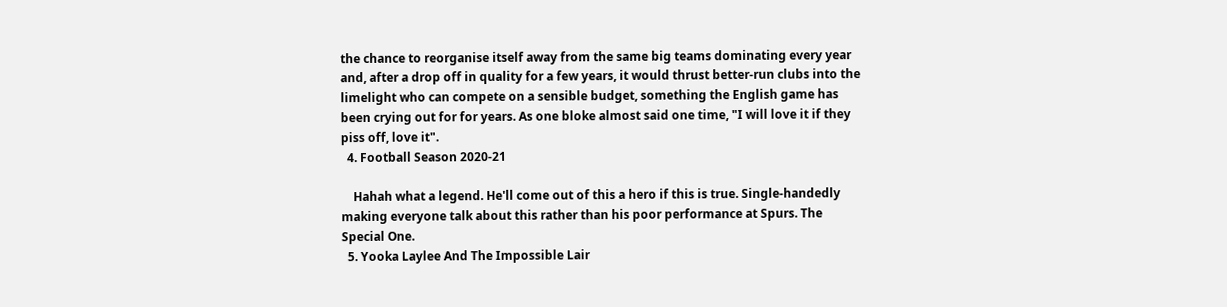the chance to reorganise itself away from the same big teams dominating every year and, after a drop off in quality for a few years, it would thrust better-run clubs into the limelight who can compete on a sensible budget, something the English game has been crying out for for years. As one bloke almost said one time, "I will love it if they piss off, love it".
  4. Football Season 2020-21

    Hahah what a legend. He'll come out of this a hero if this is true. Single-handedly making everyone talk about this rather than his poor performance at Spurs. The Special One.
  5. Yooka Laylee And The Impossible Lair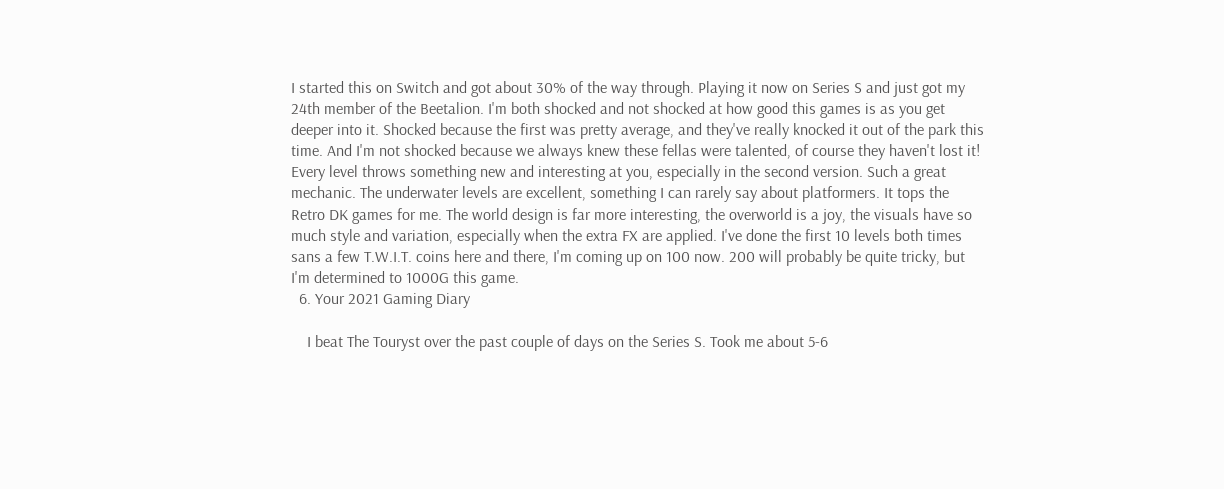I started this on Switch and got about 30% of the way through. Playing it now on Series S and just got my 24th member of the Beetalion. I'm both shocked and not shocked at how good this games is as you get deeper into it. Shocked because the first was pretty average, and they've really knocked it out of the park this time. And I'm not shocked because we always knew these fellas were talented, of course they haven't lost it! Every level throws something new and interesting at you, especially in the second version. Such a great mechanic. The underwater levels are excellent, something I can rarely say about platformers. It tops the Retro DK games for me. The world design is far more interesting, the overworld is a joy, the visuals have so much style and variation, especially when the extra FX are applied. I've done the first 10 levels both times sans a few T.W.I.T. coins here and there, I'm coming up on 100 now. 200 will probably be quite tricky, but I'm determined to 1000G this game.
  6. Your 2021 Gaming Diary

    I beat The Touryst over the past couple of days on the Series S. Took me about 5-6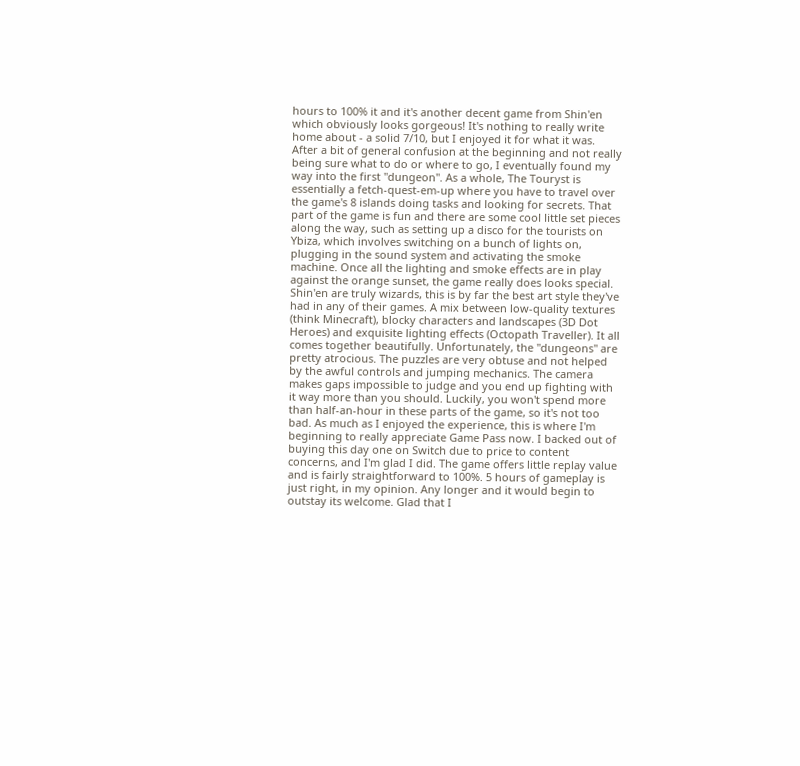hours to 100% it and it's another decent game from Shin'en which obviously looks gorgeous! It's nothing to really write home about - a solid 7/10, but I enjoyed it for what it was. After a bit of general confusion at the beginning and not really being sure what to do or where to go, I eventually found my way into the first "dungeon". As a whole, The Touryst is essentially a fetch-quest-em-up where you have to travel over the game's 8 islands doing tasks and looking for secrets. That part of the game is fun and there are some cool little set pieces along the way, such as setting up a disco for the tourists on Ybiza, which involves switching on a bunch of lights on, plugging in the sound system and activating the smoke machine. Once all the lighting and smoke effects are in play against the orange sunset, the game really does looks special. Shin'en are truly wizards, this is by far the best art style they've had in any of their games. A mix between low-quality textures (think Minecraft), blocky characters and landscapes (3D Dot Heroes) and exquisite lighting effects (Octopath Traveller). It all comes together beautifully. Unfortunately, the "dungeons" are pretty atrocious. The puzzles are very obtuse and not helped by the awful controls and jumping mechanics. The camera makes gaps impossible to judge and you end up fighting with it way more than you should. Luckily, you won't spend more than half-an-hour in these parts of the game, so it's not too bad. As much as I enjoyed the experience, this is where I'm beginning to really appreciate Game Pass now. I backed out of buying this day one on Switch due to price to content concerns, and I'm glad I did. The game offers little replay value and is fairly straightforward to 100%. 5 hours of gameplay is just right, in my opinion. Any longer and it would begin to outstay its welcome. Glad that I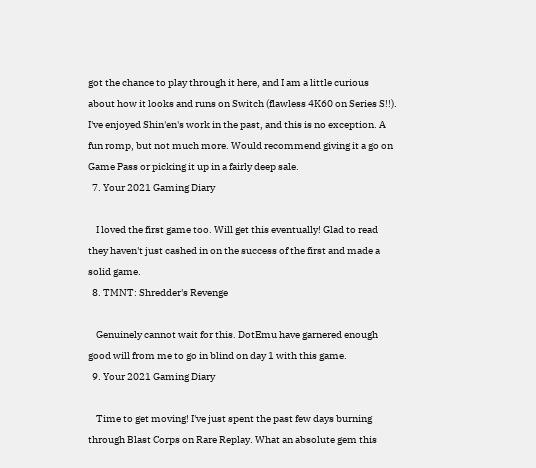got the chance to play through it here, and I am a little curious about how it looks and runs on Switch (flawless 4K60 on Series S!!). I've enjoyed Shin'en's work in the past, and this is no exception. A fun romp, but not much more. Would recommend giving it a go on Game Pass or picking it up in a fairly deep sale.
  7. Your 2021 Gaming Diary

    I loved the first game too. Will get this eventually! Glad to read they haven't just cashed in on the success of the first and made a solid game.
  8. TMNT: Shredder's Revenge

    Genuinely cannot wait for this. DotEmu have garnered enough good will from me to go in blind on day 1 with this game.
  9. Your 2021 Gaming Diary

    Time to get moving! I've just spent the past few days burning through Blast Corps on Rare Replay. What an absolute gem this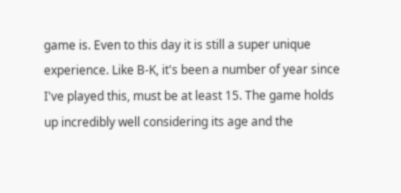game is. Even to this day it is still a super unique experience. Like B-K, it's been a number of year since I've played this, must be at least 15. The game holds up incredibly well considering its age and the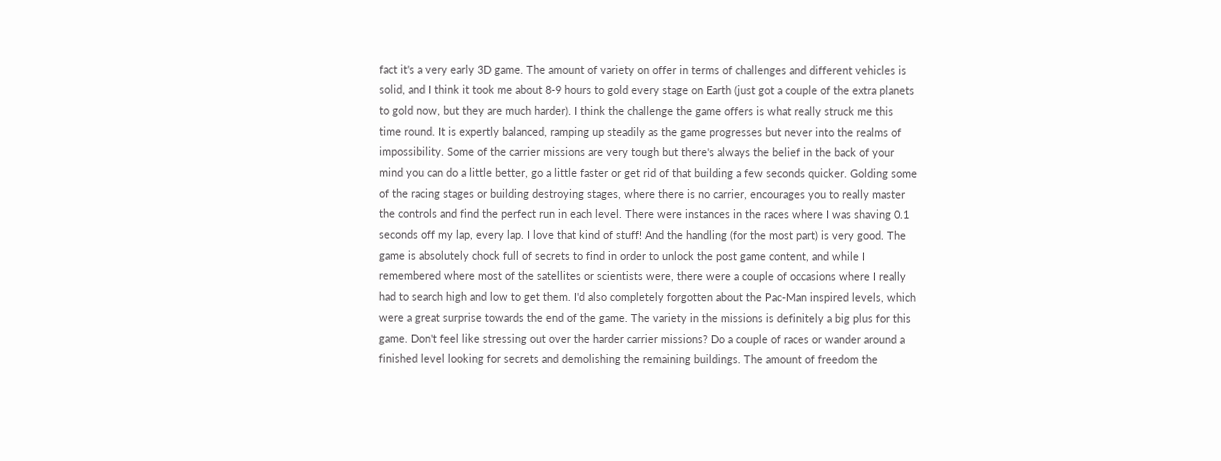fact it's a very early 3D game. The amount of variety on offer in terms of challenges and different vehicles is solid, and I think it took me about 8-9 hours to gold every stage on Earth (just got a couple of the extra planets to gold now, but they are much harder). I think the challenge the game offers is what really struck me this time round. It is expertly balanced, ramping up steadily as the game progresses but never into the realms of impossibility. Some of the carrier missions are very tough but there's always the belief in the back of your mind you can do a little better, go a little faster or get rid of that building a few seconds quicker. Golding some of the racing stages or building destroying stages, where there is no carrier, encourages you to really master the controls and find the perfect run in each level. There were instances in the races where I was shaving 0.1 seconds off my lap, every lap. I love that kind of stuff! And the handling (for the most part) is very good. The game is absolutely chock full of secrets to find in order to unlock the post game content, and while I remembered where most of the satellites or scientists were, there were a couple of occasions where I really had to search high and low to get them. I'd also completely forgotten about the Pac-Man inspired levels, which were a great surprise towards the end of the game. The variety in the missions is definitely a big plus for this game. Don't feel like stressing out over the harder carrier missions? Do a couple of races or wander around a finished level looking for secrets and demolishing the remaining buildings. The amount of freedom the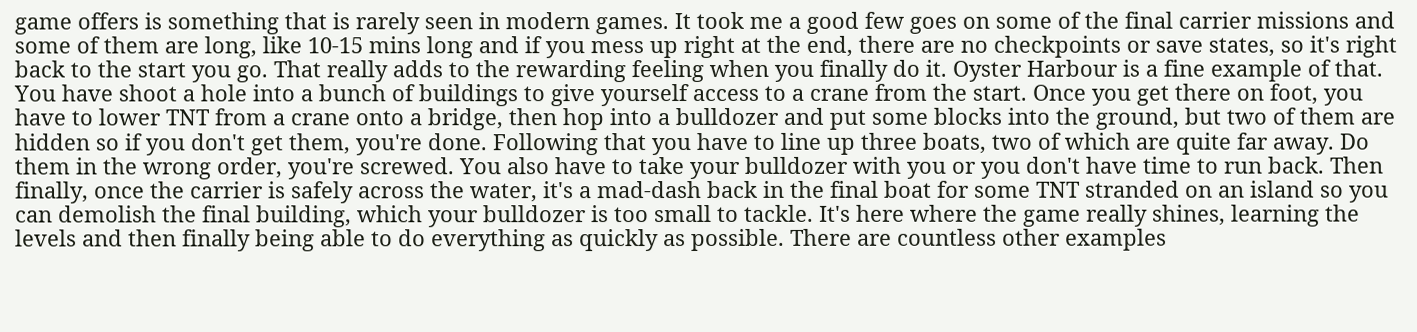game offers is something that is rarely seen in modern games. It took me a good few goes on some of the final carrier missions and some of them are long, like 10-15 mins long and if you mess up right at the end, there are no checkpoints or save states, so it's right back to the start you go. That really adds to the rewarding feeling when you finally do it. Oyster Harbour is a fine example of that. You have shoot a hole into a bunch of buildings to give yourself access to a crane from the start. Once you get there on foot, you have to lower TNT from a crane onto a bridge, then hop into a bulldozer and put some blocks into the ground, but two of them are hidden so if you don't get them, you're done. Following that you have to line up three boats, two of which are quite far away. Do them in the wrong order, you're screwed. You also have to take your bulldozer with you or you don't have time to run back. Then finally, once the carrier is safely across the water, it's a mad-dash back in the final boat for some TNT stranded on an island so you can demolish the final building, which your bulldozer is too small to tackle. It's here where the game really shines, learning the levels and then finally being able to do everything as quickly as possible. There are countless other examples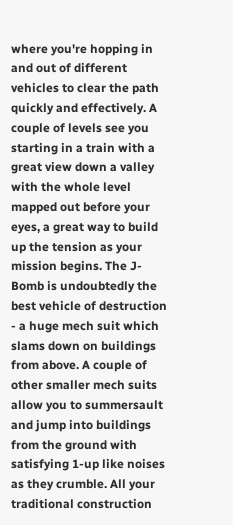where you're hopping in and out of different vehicles to clear the path quickly and effectively. A couple of levels see you starting in a train with a great view down a valley with the whole level mapped out before your eyes, a great way to build up the tension as your mission begins. The J-Bomb is undoubtedly the best vehicle of destruction - a huge mech suit which slams down on buildings from above. A couple of other smaller mech suits allow you to summersault and jump into buildings from the ground with satisfying 1-up like noises as they crumble. All your traditional construction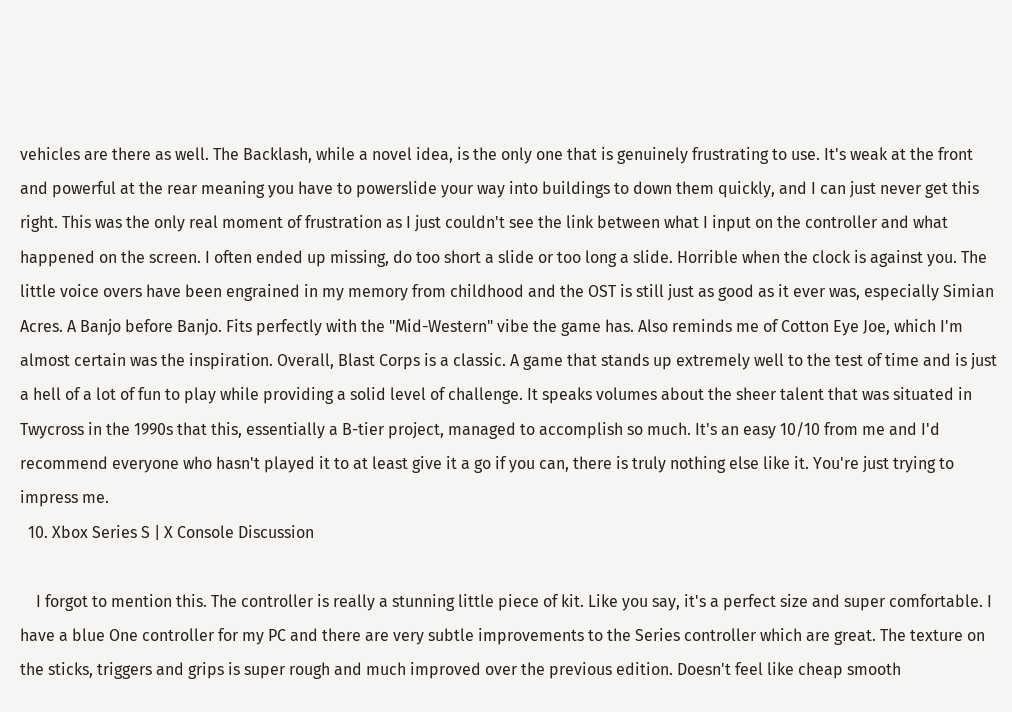vehicles are there as well. The Backlash, while a novel idea, is the only one that is genuinely frustrating to use. It's weak at the front and powerful at the rear meaning you have to powerslide your way into buildings to down them quickly, and I can just never get this right. This was the only real moment of frustration as I just couldn't see the link between what I input on the controller and what happened on the screen. I often ended up missing, do too short a slide or too long a slide. Horrible when the clock is against you. The little voice overs have been engrained in my memory from childhood and the OST is still just as good as it ever was, especially Simian Acres. A Banjo before Banjo. Fits perfectly with the "Mid-Western" vibe the game has. Also reminds me of Cotton Eye Joe, which I'm almost certain was the inspiration. Overall, Blast Corps is a classic. A game that stands up extremely well to the test of time and is just a hell of a lot of fun to play while providing a solid level of challenge. It speaks volumes about the sheer talent that was situated in Twycross in the 1990s that this, essentially a B-tier project, managed to accomplish so much. It's an easy 10/10 from me and I'd recommend everyone who hasn't played it to at least give it a go if you can, there is truly nothing else like it. You're just trying to impress me.
  10. Xbox Series S | X Console Discussion

    I forgot to mention this. The controller is really a stunning little piece of kit. Like you say, it's a perfect size and super comfortable. I have a blue One controller for my PC and there are very subtle improvements to the Series controller which are great. The texture on the sticks, triggers and grips is super rough and much improved over the previous edition. Doesn't feel like cheap smooth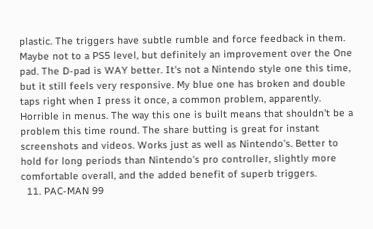plastic. The triggers have subtle rumble and force feedback in them. Maybe not to a PS5 level, but definitely an improvement over the One pad. The D-pad is WAY better. It's not a Nintendo style one this time, but it still feels very responsive. My blue one has broken and double taps right when I press it once, a common problem, apparently. Horrible in menus. The way this one is built means that shouldn't be a problem this time round. The share butting is great for instant screenshots and videos. Works just as well as Nintendo's. Better to hold for long periods than Nintendo's pro controller, slightly more comfortable overall, and the added benefit of superb triggers.
  11. PAC-MAN 99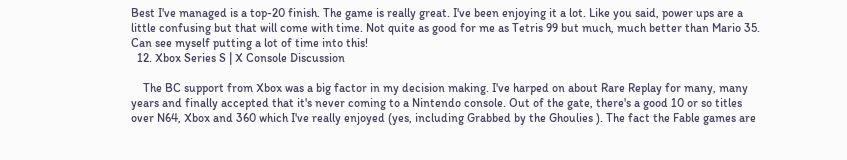Best I've managed is a top-20 finish. The game is really great. I've been enjoying it a lot. Like you said, power ups are a little confusing but that will come with time. Not quite as good for me as Tetris 99 but much, much better than Mario 35. Can see myself putting a lot of time into this!
  12. Xbox Series S | X Console Discussion

    The BC support from Xbox was a big factor in my decision making. I've harped on about Rare Replay for many, many years and finally accepted that it's never coming to a Nintendo console. Out of the gate, there's a good 10 or so titles over N64, Xbox and 360 which I've really enjoyed (yes, including Grabbed by the Ghoulies ). The fact the Fable games are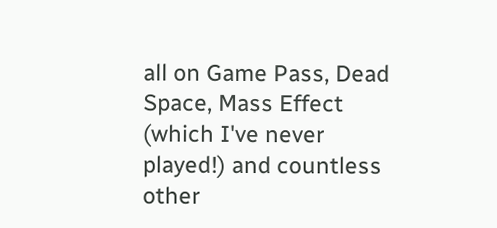all on Game Pass, Dead Space, Mass Effect (which I've never played!) and countless other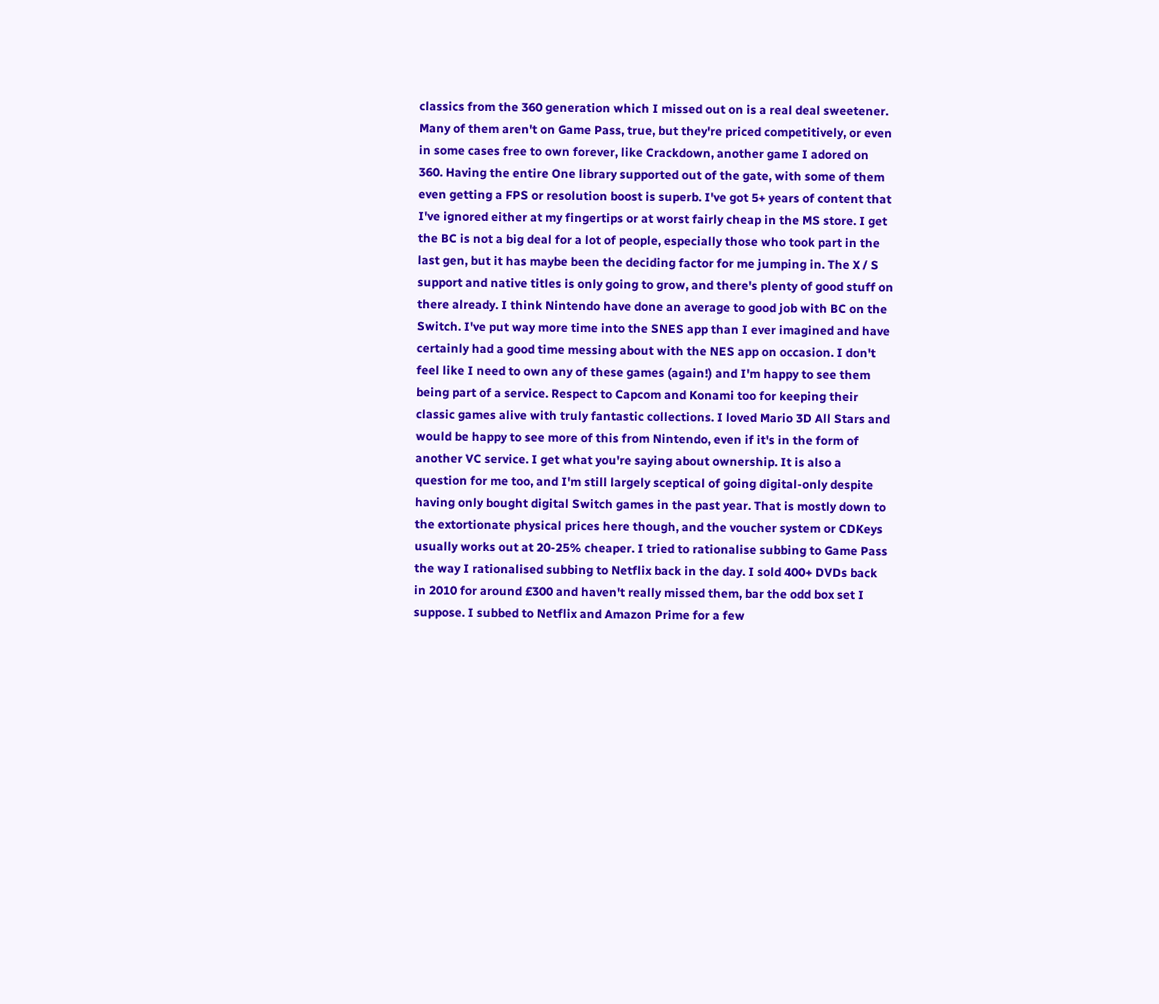classics from the 360 generation which I missed out on is a real deal sweetener. Many of them aren't on Game Pass, true, but they're priced competitively, or even in some cases free to own forever, like Crackdown, another game I adored on 360. Having the entire One library supported out of the gate, with some of them even getting a FPS or resolution boost is superb. I've got 5+ years of content that I've ignored either at my fingertips or at worst fairly cheap in the MS store. I get the BC is not a big deal for a lot of people, especially those who took part in the last gen, but it has maybe been the deciding factor for me jumping in. The X / S support and native titles is only going to grow, and there's plenty of good stuff on there already. I think Nintendo have done an average to good job with BC on the Switch. I've put way more time into the SNES app than I ever imagined and have certainly had a good time messing about with the NES app on occasion. I don't feel like I need to own any of these games (again!) and I'm happy to see them being part of a service. Respect to Capcom and Konami too for keeping their classic games alive with truly fantastic collections. I loved Mario 3D All Stars and would be happy to see more of this from Nintendo, even if it's in the form of another VC service. I get what you're saying about ownership. It is also a question for me too, and I'm still largely sceptical of going digital-only despite having only bought digital Switch games in the past year. That is mostly down to the extortionate physical prices here though, and the voucher system or CDKeys usually works out at 20-25% cheaper. I tried to rationalise subbing to Game Pass the way I rationalised subbing to Netflix back in the day. I sold 400+ DVDs back in 2010 for around £300 and haven't really missed them, bar the odd box set I suppose. I subbed to Netflix and Amazon Prime for a few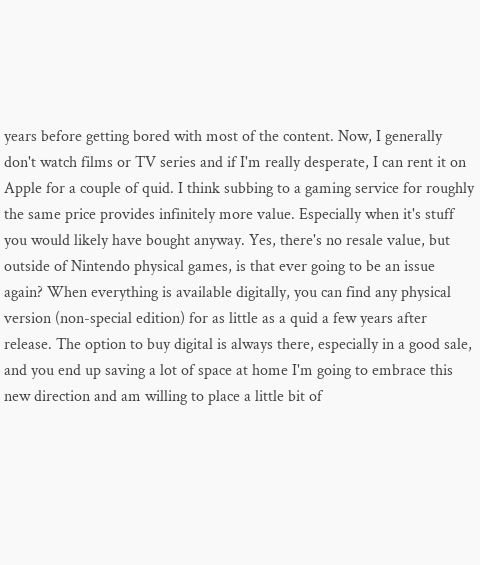years before getting bored with most of the content. Now, I generally don't watch films or TV series and if I'm really desperate, I can rent it on Apple for a couple of quid. I think subbing to a gaming service for roughly the same price provides infinitely more value. Especially when it's stuff you would likely have bought anyway. Yes, there's no resale value, but outside of Nintendo physical games, is that ever going to be an issue again? When everything is available digitally, you can find any physical version (non-special edition) for as little as a quid a few years after release. The option to buy digital is always there, especially in a good sale, and you end up saving a lot of space at home I'm going to embrace this new direction and am willing to place a little bit of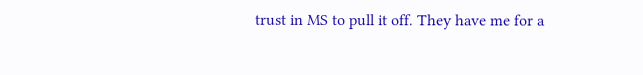trust in MS to pull it off. They have me for a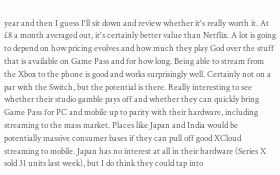year and then I guess I'll sit down and review whether it's really worth it. At £8 a month averaged out, it's certainly better value than Netflix. A lot is going to depend on how pricing evolves and how much they play God over the stuff that is available on Game Pass and for how long. Being able to stream from the Xbox to the phone is good and works surprisingly well. Certainly not on a par with the Switch, but the potential is there. Really interesting to see whether their studio gamble pays off and whether they can quickly bring Game Pass for PC and mobile up to parity with their hardware, including streaming to the mass market. Places like Japan and India would be potentially massive consumer bases if they can pull off good XCloud streaming to mobile. Japan has no interest at all in their hardware (Series X sold 31 units last week), but I do think they could tap into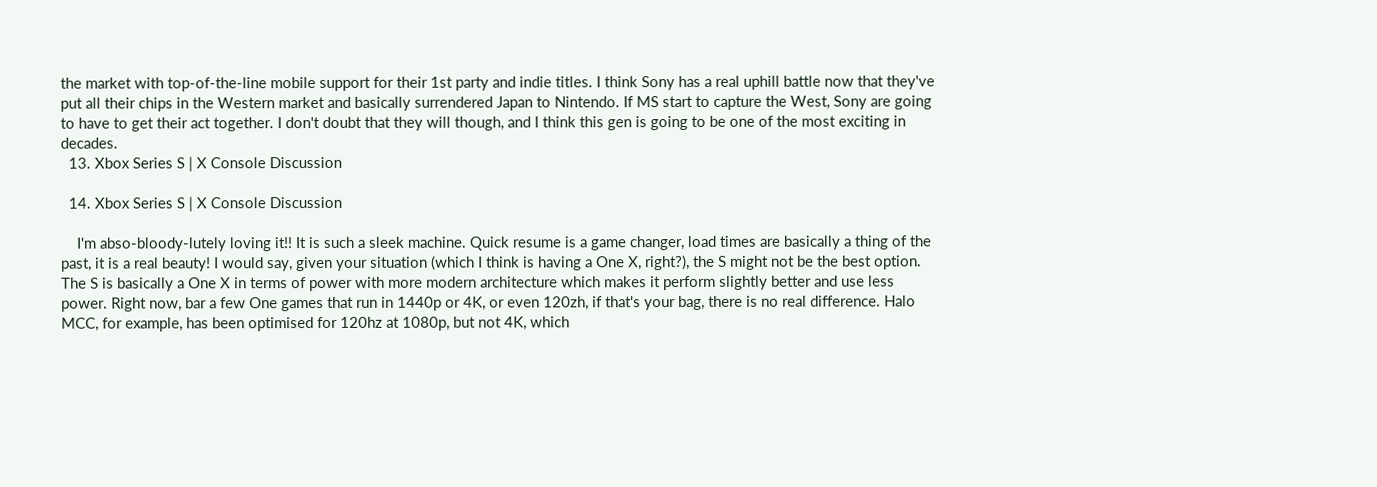the market with top-of-the-line mobile support for their 1st party and indie titles. I think Sony has a real uphill battle now that they've put all their chips in the Western market and basically surrendered Japan to Nintendo. If MS start to capture the West, Sony are going to have to get their act together. I don't doubt that they will though, and I think this gen is going to be one of the most exciting in decades.
  13. Xbox Series S | X Console Discussion

  14. Xbox Series S | X Console Discussion

    I'm abso-bloody-lutely loving it!! It is such a sleek machine. Quick resume is a game changer, load times are basically a thing of the past, it is a real beauty! I would say, given your situation (which I think is having a One X, right?), the S might not be the best option. The S is basically a One X in terms of power with more modern architecture which makes it perform slightly better and use less power. Right now, bar a few One games that run in 1440p or 4K, or even 120zh, if that's your bag, there is no real difference. Halo MCC, for example, has been optimised for 120hz at 1080p, but not 4K, which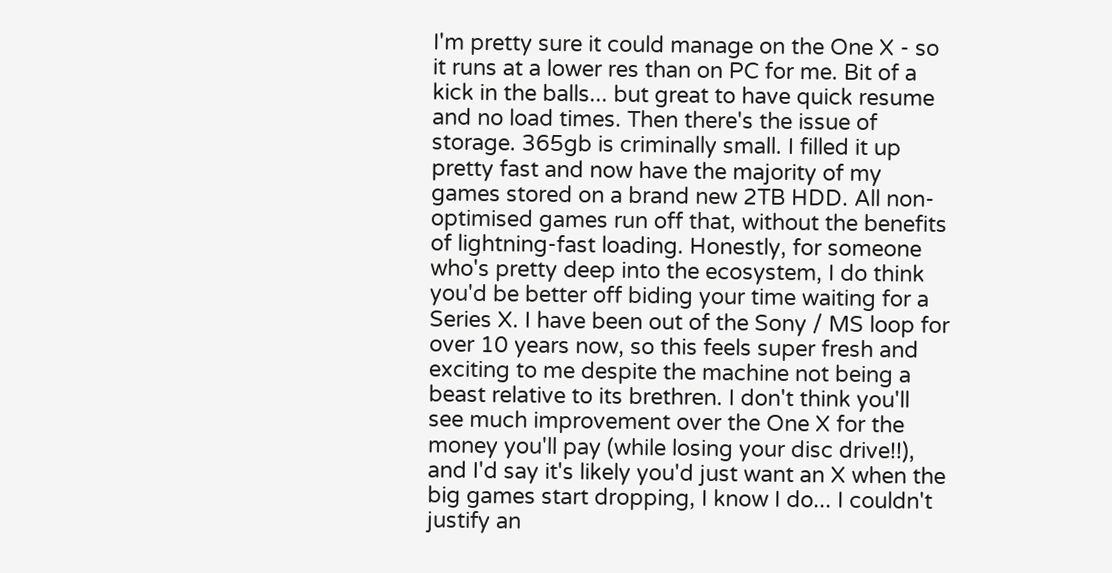I'm pretty sure it could manage on the One X - so it runs at a lower res than on PC for me. Bit of a kick in the balls... but great to have quick resume and no load times. Then there's the issue of storage. 365gb is criminally small. I filled it up pretty fast and now have the majority of my games stored on a brand new 2TB HDD. All non-optimised games run off that, without the benefits of lightning-fast loading. Honestly, for someone who's pretty deep into the ecosystem, I do think you'd be better off biding your time waiting for a Series X. I have been out of the Sony / MS loop for over 10 years now, so this feels super fresh and exciting to me despite the machine not being a beast relative to its brethren. I don't think you'll see much improvement over the One X for the money you'll pay (while losing your disc drive!!), and I'd say it's likely you'd just want an X when the big games start dropping, I know I do... I couldn't justify an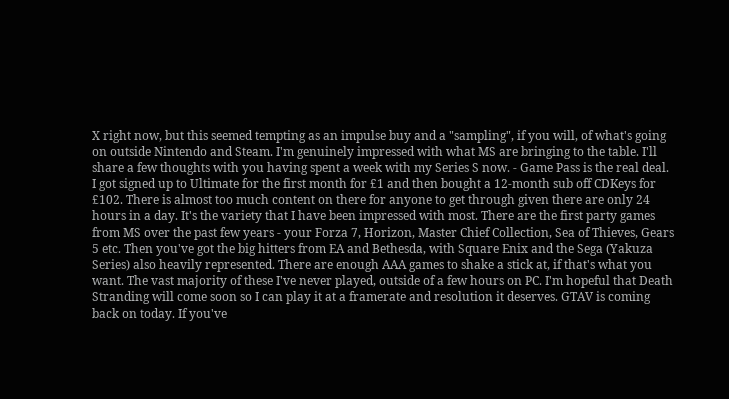X right now, but this seemed tempting as an impulse buy and a "sampling", if you will, of what's going on outside Nintendo and Steam. I'm genuinely impressed with what MS are bringing to the table. I'll share a few thoughts with you having spent a week with my Series S now. - Game Pass is the real deal. I got signed up to Ultimate for the first month for £1 and then bought a 12-month sub off CDKeys for £102. There is almost too much content on there for anyone to get through given there are only 24 hours in a day. It's the variety that I have been impressed with most. There are the first party games from MS over the past few years - your Forza 7, Horizon, Master Chief Collection, Sea of Thieves, Gears 5 etc. Then you've got the big hitters from EA and Bethesda, with Square Enix and the Sega (Yakuza Series) also heavily represented. There are enough AAA games to shake a stick at, if that's what you want. The vast majority of these I've never played, outside of a few hours on PC. I'm hopeful that Death Stranding will come soon so I can play it at a framerate and resolution it deserves. GTAV is coming back on today. If you've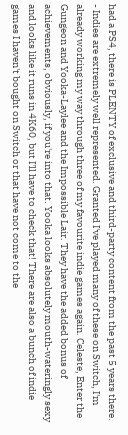had a PS4, there is PLENTY of exclusive and third-party content from the past 5 years there. - Indies are extremely well represented. Granted I've played many of these on Switch, I'm already working my way through three of my favourite indie games again. Celeste, Enter the Gungeon and Yooka-Laylee and the Impossible Lair. They have the added bonus of achievements, obviously, if you're into that. Yooka looks absolutely mouth-wateringly sexy and looks like it runs in 4K60, but I'll have to check that! There are also a bunch of indie games I haven't bought on Switch or that have not come to the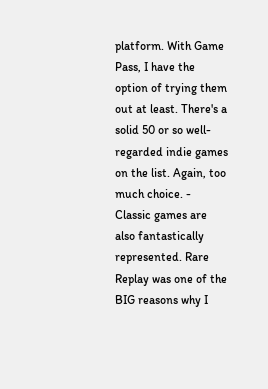platform. With Game Pass, I have the option of trying them out at least. There's a solid 50 or so well-regarded indie games on the list. Again, too much choice. - Classic games are also fantastically represented. Rare Replay was one of the BIG reasons why I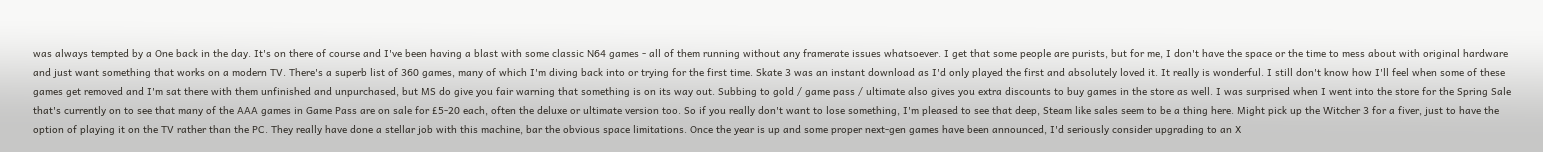was always tempted by a One back in the day. It's on there of course and I've been having a blast with some classic N64 games - all of them running without any framerate issues whatsoever. I get that some people are purists, but for me, I don't have the space or the time to mess about with original hardware and just want something that works on a modern TV. There's a superb list of 360 games, many of which I'm diving back into or trying for the first time. Skate 3 was an instant download as I'd only played the first and absolutely loved it. It really is wonderful. I still don't know how I'll feel when some of these games get removed and I'm sat there with them unfinished and unpurchased, but MS do give you fair warning that something is on its way out. Subbing to gold / game pass / ultimate also gives you extra discounts to buy games in the store as well. I was surprised when I went into the store for the Spring Sale that's currently on to see that many of the AAA games in Game Pass are on sale for £5-20 each, often the deluxe or ultimate version too. So if you really don't want to lose something, I'm pleased to see that deep, Steam like sales seem to be a thing here. Might pick up the Witcher 3 for a fiver, just to have the option of playing it on the TV rather than the PC. They really have done a stellar job with this machine, bar the obvious space limitations. Once the year is up and some proper next-gen games have been announced, I'd seriously consider upgrading to an X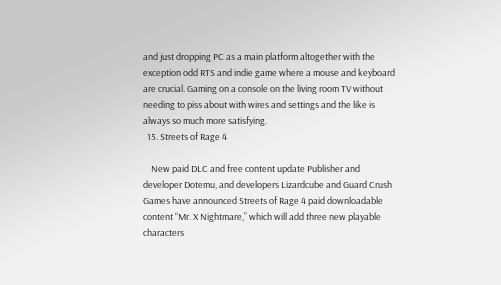and just dropping PC as a main platform altogether with the exception odd RTS and indie game where a mouse and keyboard are crucial. Gaming on a console on the living room TV without needing to piss about with wires and settings and the like is always so much more satisfying.
  15. Streets of Rage 4

    New paid DLC and free content update Publisher and developer Dotemu, and developers Lizardcube and Guard Crush Games have announced Streets of Rage 4 paid downloadable content “Mr. X Nightmare,” which will add three new playable characters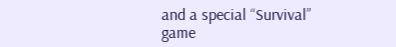and a special “Survival” game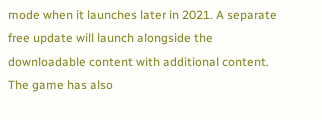mode when it launches later in 2021. A separate free update will launch alongside the downloadable content with additional content. The game has also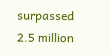surpassed 2.5 million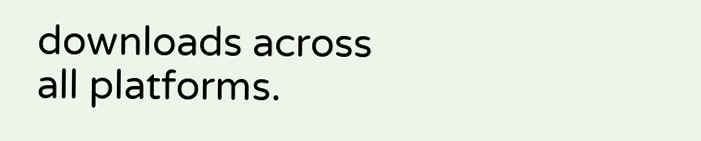downloads across all platforms.